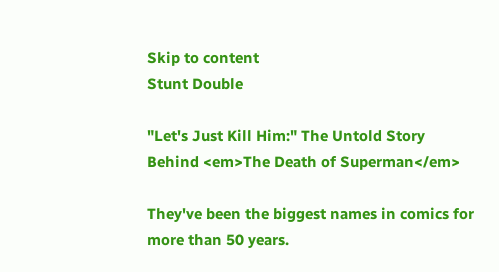Skip to content
Stunt Double

"Let's Just Kill Him:" The Untold Story Behind <em>The Death of Superman</em>

They've been the biggest names in comics for more than 50 years.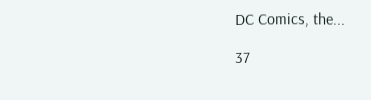DC Comics, the...

37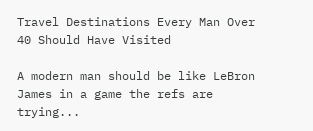Travel Destinations Every Man Over 40 Should Have Visited

A modern man should be like LeBron James in a game the refs are trying...